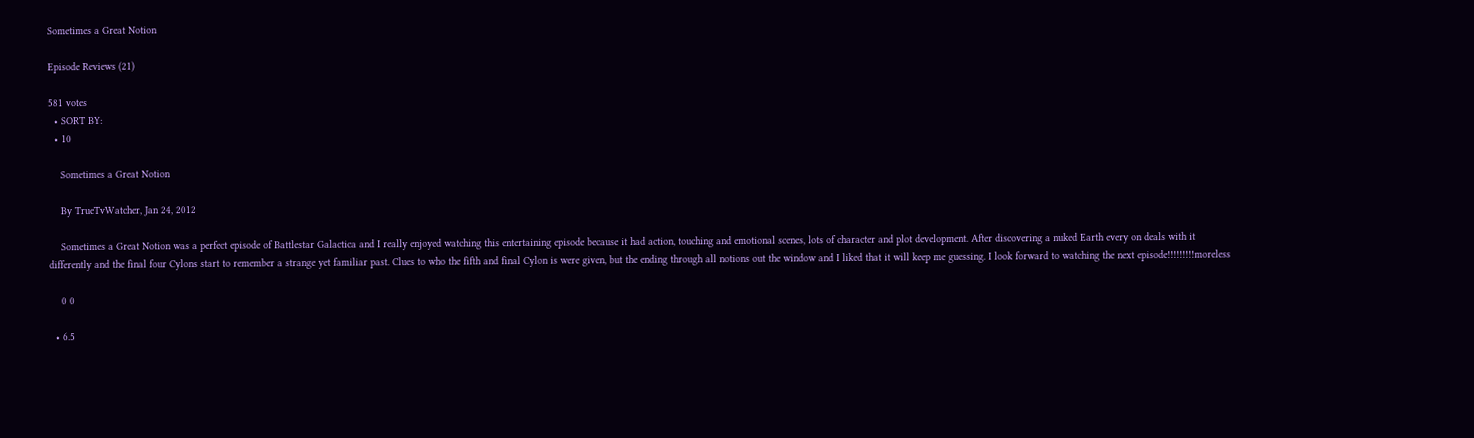Sometimes a Great Notion

Episode Reviews (21)

581 votes
  • SORT BY:
  • 10

    Sometimes a Great Notion

    By TrueTvWatcher, Jan 24, 2012

    Sometimes a Great Notion was a perfect episode of Battlestar Galactica and I really enjoyed watching this entertaining episode because it had action, touching and emotional scenes, lots of character and plot development. After discovering a nuked Earth every on deals with it differently and the final four Cylons start to remember a strange yet familiar past. Clues to who the fifth and final Cylon is were given, but the ending through all notions out the window and I liked that it will keep me guessing. I look forward to watching the next episode!!!!!!!!!moreless

    0 0

  • 6.5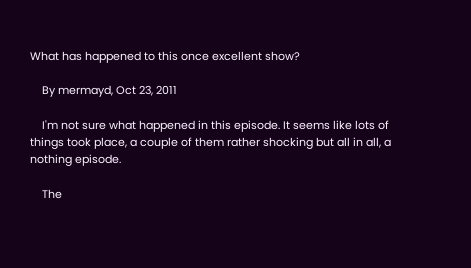What has happened to this once excellent show?

    By mermayd, Oct 23, 2011

    I'm not sure what happened in this episode. It seems like lots of things took place, a couple of them rather shocking but all in all, a nothing episode.

    The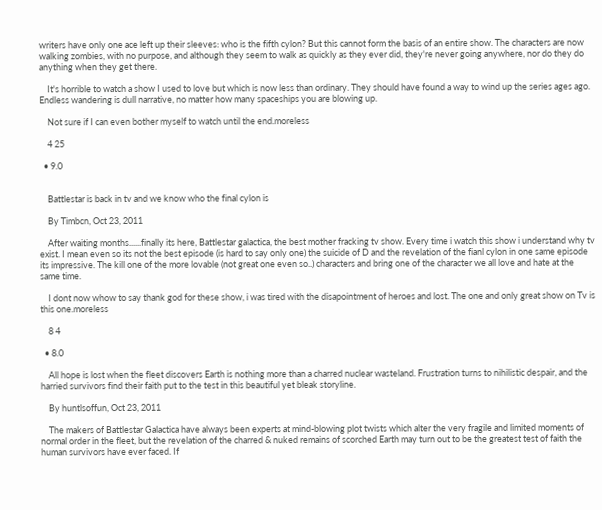writers have only one ace left up their sleeves: who is the fifth cylon? But this cannot form the basis of an entire show. The characters are now walking zombies, with no purpose, and although they seem to walk as quickly as they ever did, they're never going anywhere, nor do they do anything when they get there.

    It's horrible to watch a show I used to love but which is now less than ordinary. They should have found a way to wind up the series ages ago. Endless wandering is dull narrative, no matter how many spaceships you are blowing up.

    Not sure if I can even bother myself to watch until the end.moreless

    4 25

  • 9.0


    Battlestar is back in tv and we know who the final cylon is

    By Timbcn, Oct 23, 2011

    After waiting months......finally its here, Battlestar galactica, the best mother fracking tv show. Every time i watch this show i understand why tv exist. I mean even so its not the best episode (is hard to say only one) the suicide of D and the revelation of the fianl cylon in one same episode its impressive. The kill one of the more lovable (not great one even so..) characters and bring one of the character we all love and hate at the same time.

    I dont now whow to say thank god for these show, i was tired with the disapointment of heroes and lost. The one and only great show on Tv is this one.moreless

    8 4

  • 8.0

    All hope is lost when the fleet discovers Earth is nothing more than a charred nuclear wasteland. Frustration turns to nihilistic despair, and the harried survivors find their faith put to the test in this beautiful yet bleak storyline.

    By huntlsoffun, Oct 23, 2011

    The makers of Battlestar Galactica have always been experts at mind-blowing plot twists which alter the very fragile and limited moments of normal order in the fleet, but the revelation of the charred & nuked remains of scorched Earth may turn out to be the greatest test of faith the human survivors have ever faced. If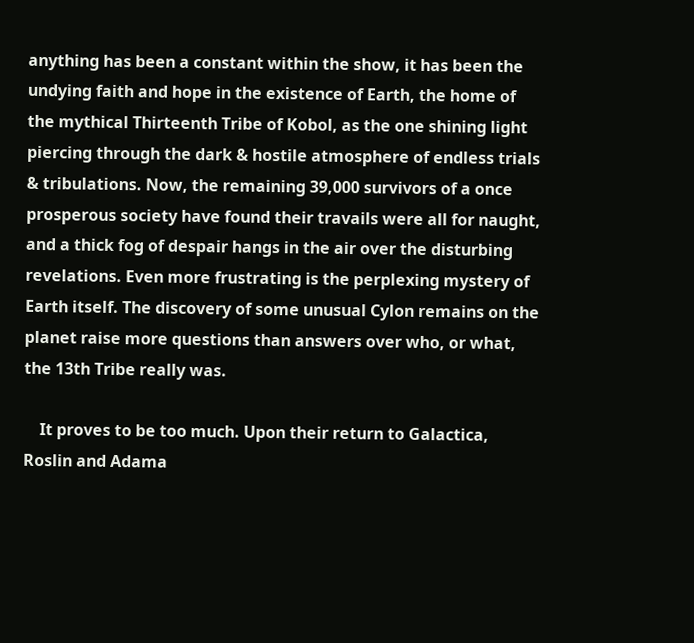anything has been a constant within the show, it has been the undying faith and hope in the existence of Earth, the home of the mythical Thirteenth Tribe of Kobol, as the one shining light piercing through the dark & hostile atmosphere of endless trials & tribulations. Now, the remaining 39,000 survivors of a once prosperous society have found their travails were all for naught, and a thick fog of despair hangs in the air over the disturbing revelations. Even more frustrating is the perplexing mystery of Earth itself. The discovery of some unusual Cylon remains on the planet raise more questions than answers over who, or what, the 13th Tribe really was.

    It proves to be too much. Upon their return to Galactica, Roslin and Adama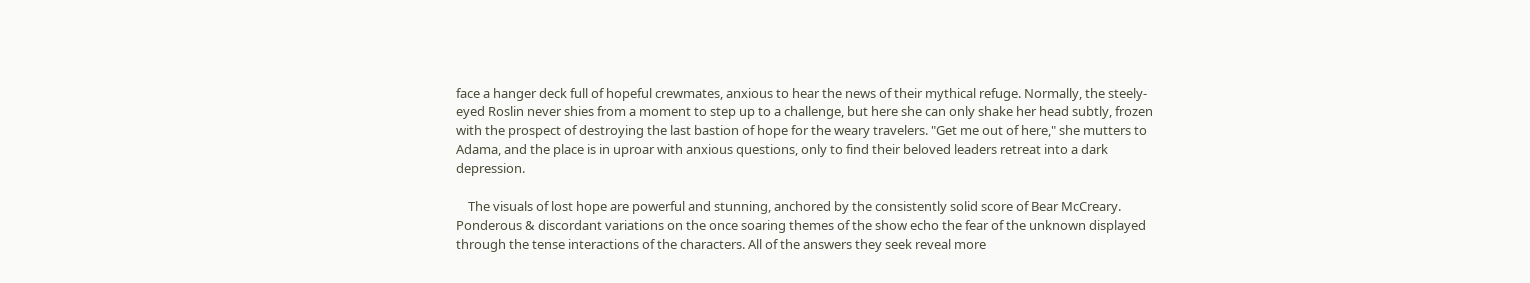face a hanger deck full of hopeful crewmates, anxious to hear the news of their mythical refuge. Normally, the steely-eyed Roslin never shies from a moment to step up to a challenge, but here she can only shake her head subtly, frozen with the prospect of destroying the last bastion of hope for the weary travelers. "Get me out of here," she mutters to Adama, and the place is in uproar with anxious questions, only to find their beloved leaders retreat into a dark depression.

    The visuals of lost hope are powerful and stunning, anchored by the consistently solid score of Bear McCreary. Ponderous & discordant variations on the once soaring themes of the show echo the fear of the unknown displayed through the tense interactions of the characters. All of the answers they seek reveal more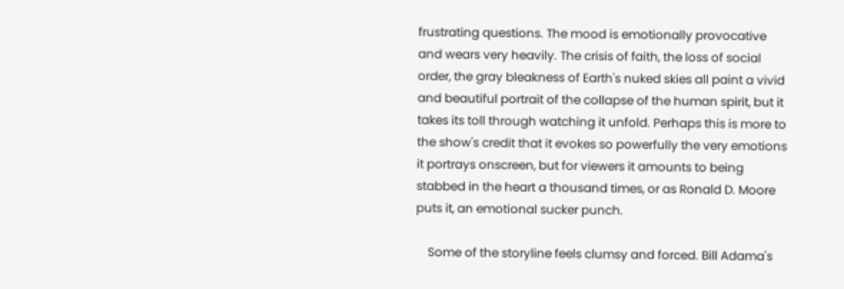frustrating questions. The mood is emotionally provocative and wears very heavily. The crisis of faith, the loss of social order, the gray bleakness of Earth's nuked skies all paint a vivid and beautiful portrait of the collapse of the human spirit, but it takes its toll through watching it unfold. Perhaps this is more to the show's credit that it evokes so powerfully the very emotions it portrays onscreen, but for viewers it amounts to being stabbed in the heart a thousand times, or as Ronald D. Moore puts it, an emotional sucker punch.

    Some of the storyline feels clumsy and forced. Bill Adama's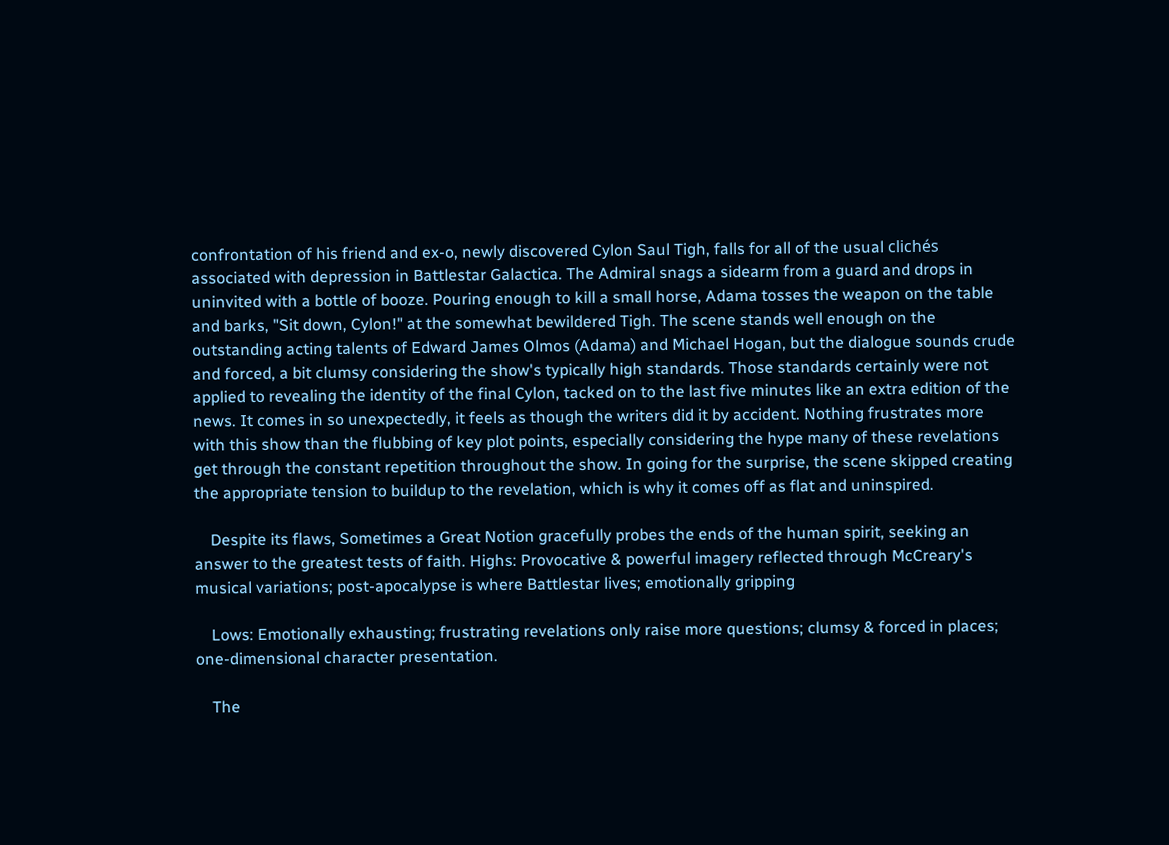confrontation of his friend and ex-o, newly discovered Cylon Saul Tigh, falls for all of the usual clichés associated with depression in Battlestar Galactica. The Admiral snags a sidearm from a guard and drops in uninvited with a bottle of booze. Pouring enough to kill a small horse, Adama tosses the weapon on the table and barks, "Sit down, Cylon!" at the somewhat bewildered Tigh. The scene stands well enough on the outstanding acting talents of Edward James Olmos (Adama) and Michael Hogan, but the dialogue sounds crude and forced, a bit clumsy considering the show's typically high standards. Those standards certainly were not applied to revealing the identity of the final Cylon, tacked on to the last five minutes like an extra edition of the news. It comes in so unexpectedly, it feels as though the writers did it by accident. Nothing frustrates more with this show than the flubbing of key plot points, especially considering the hype many of these revelations get through the constant repetition throughout the show. In going for the surprise, the scene skipped creating the appropriate tension to buildup to the revelation, which is why it comes off as flat and uninspired.

    Despite its flaws, Sometimes a Great Notion gracefully probes the ends of the human spirit, seeking an answer to the greatest tests of faith. Highs: Provocative & powerful imagery reflected through McCreary's musical variations; post-apocalypse is where Battlestar lives; emotionally gripping

    Lows: Emotionally exhausting; frustrating revelations only raise more questions; clumsy & forced in places; one-dimensional character presentation.

    The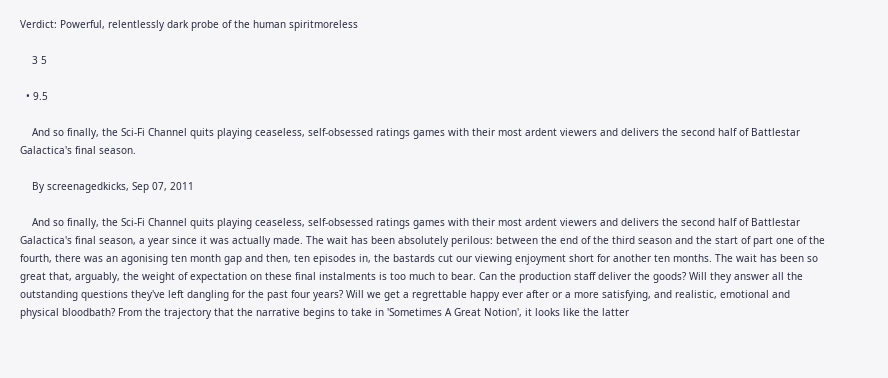Verdict: Powerful, relentlessly dark probe of the human spiritmoreless

    3 5

  • 9.5

    And so finally, the Sci-Fi Channel quits playing ceaseless, self-obsessed ratings games with their most ardent viewers and delivers the second half of Battlestar Galactica's final season.

    By screenagedkicks, Sep 07, 2011

    And so finally, the Sci-Fi Channel quits playing ceaseless, self-obsessed ratings games with their most ardent viewers and delivers the second half of Battlestar Galactica's final season, a year since it was actually made. The wait has been absolutely perilous: between the end of the third season and the start of part one of the fourth, there was an agonising ten month gap and then, ten episodes in, the bastards cut our viewing enjoyment short for another ten months. The wait has been so great that, arguably, the weight of expectation on these final instalments is too much to bear. Can the production staff deliver the goods? Will they answer all the outstanding questions they've left dangling for the past four years? Will we get a regrettable happy ever after or a more satisfying, and realistic, emotional and physical bloodbath? From the trajectory that the narrative begins to take in 'Sometimes A Great Notion', it looks like the latter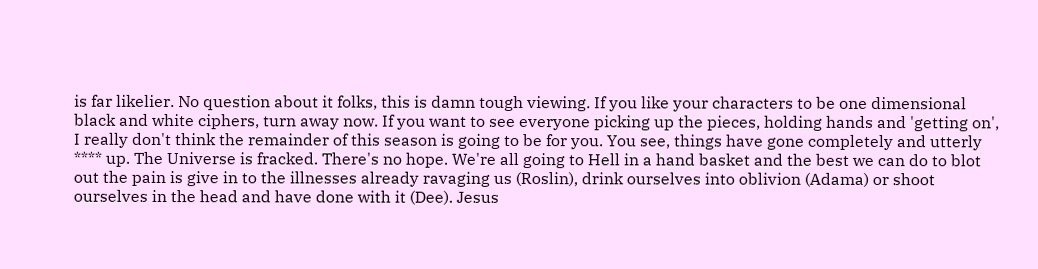is far likelier. No question about it folks, this is damn tough viewing. If you like your characters to be one dimensional black and white ciphers, turn away now. If you want to see everyone picking up the pieces, holding hands and 'getting on', I really don't think the remainder of this season is going to be for you. You see, things have gone completely and utterly **** up. The Universe is fracked. There's no hope. We're all going to Hell in a hand basket and the best we can do to blot out the pain is give in to the illnesses already ravaging us (Roslin), drink ourselves into oblivion (Adama) or shoot ourselves in the head and have done with it (Dee). Jesus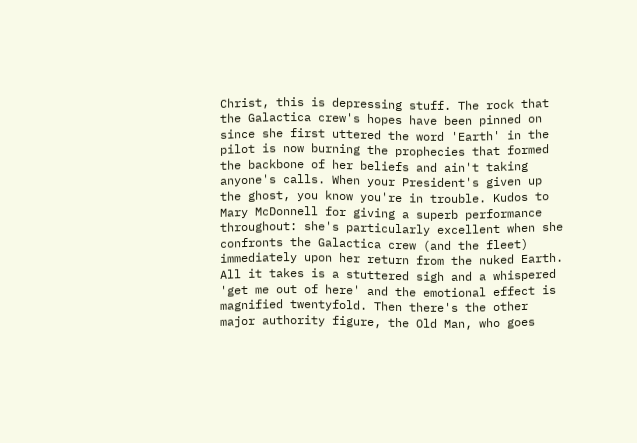Christ, this is depressing stuff. The rock that the Galactica crew's hopes have been pinned on since she first uttered the word 'Earth' in the pilot is now burning the prophecies that formed the backbone of her beliefs and ain't taking anyone's calls. When your President's given up the ghost, you know you're in trouble. Kudos to Mary McDonnell for giving a superb performance throughout: she's particularly excellent when she confronts the Galactica crew (and the fleet) immediately upon her return from the nuked Earth. All it takes is a stuttered sigh and a whispered 'get me out of here' and the emotional effect is magnified twentyfold. Then there's the other major authority figure, the Old Man, who goes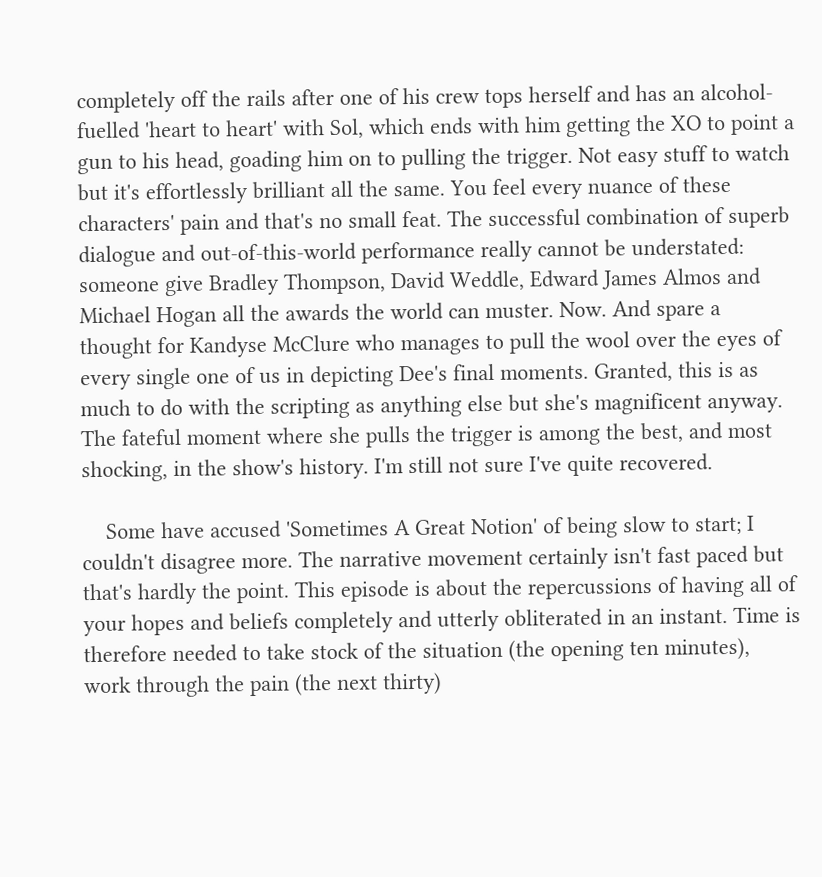completely off the rails after one of his crew tops herself and has an alcohol-fuelled 'heart to heart' with Sol, which ends with him getting the XO to point a gun to his head, goading him on to pulling the trigger. Not easy stuff to watch but it's effortlessly brilliant all the same. You feel every nuance of these characters' pain and that's no small feat. The successful combination of superb dialogue and out-of-this-world performance really cannot be understated: someone give Bradley Thompson, David Weddle, Edward James Almos and Michael Hogan all the awards the world can muster. Now. And spare a thought for Kandyse McClure who manages to pull the wool over the eyes of every single one of us in depicting Dee's final moments. Granted, this is as much to do with the scripting as anything else but she's magnificent anyway. The fateful moment where she pulls the trigger is among the best, and most shocking, in the show's history. I'm still not sure I've quite recovered.

    Some have accused 'Sometimes A Great Notion' of being slow to start; I couldn't disagree more. The narrative movement certainly isn't fast paced but that's hardly the point. This episode is about the repercussions of having all of your hopes and beliefs completely and utterly obliterated in an instant. Time is therefore needed to take stock of the situation (the opening ten minutes), work through the pain (the next thirty)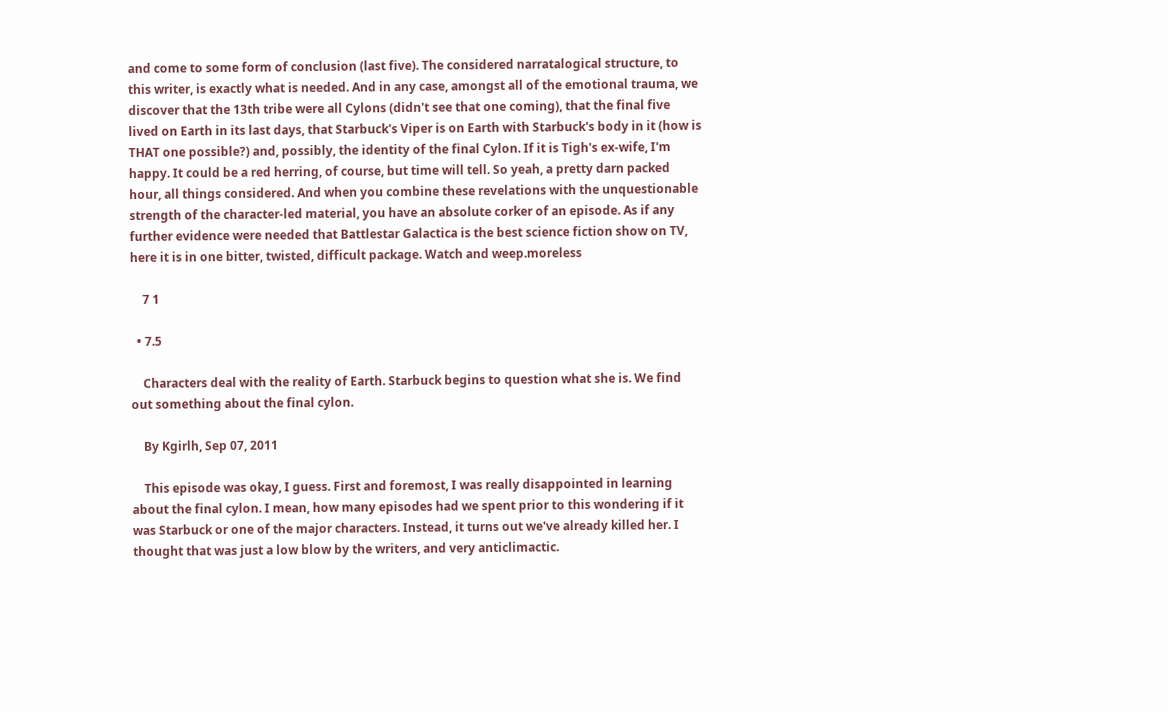and come to some form of conclusion (last five). The considered narratalogical structure, to this writer, is exactly what is needed. And in any case, amongst all of the emotional trauma, we discover that the 13th tribe were all Cylons (didn't see that one coming), that the final five lived on Earth in its last days, that Starbuck's Viper is on Earth with Starbuck's body in it (how is THAT one possible?) and, possibly, the identity of the final Cylon. If it is Tigh's ex-wife, I'm happy. It could be a red herring, of course, but time will tell. So yeah, a pretty darn packed hour, all things considered. And when you combine these revelations with the unquestionable strength of the character-led material, you have an absolute corker of an episode. As if any further evidence were needed that Battlestar Galactica is the best science fiction show on TV, here it is in one bitter, twisted, difficult package. Watch and weep.moreless

    7 1

  • 7.5

    Characters deal with the reality of Earth. Starbuck begins to question what she is. We find out something about the final cylon.

    By Kgirlh, Sep 07, 2011

    This episode was okay, I guess. First and foremost, I was really disappointed in learning about the final cylon. I mean, how many episodes had we spent prior to this wondering if it was Starbuck or one of the major characters. Instead, it turns out we've already killed her. I thought that was just a low blow by the writers, and very anticlimactic.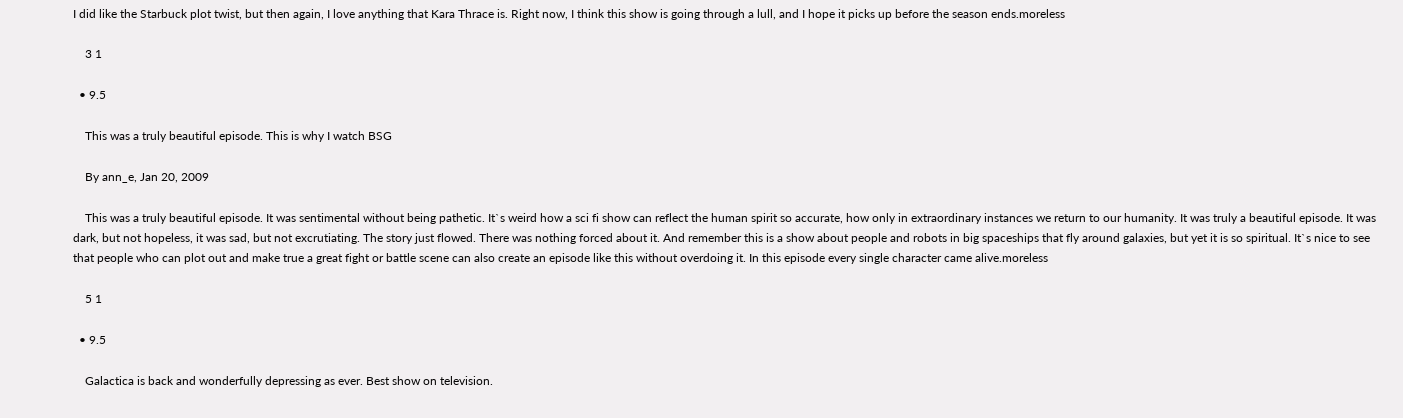I did like the Starbuck plot twist, but then again, I love anything that Kara Thrace is. Right now, I think this show is going through a lull, and I hope it picks up before the season ends.moreless

    3 1

  • 9.5

    This was a truly beautiful episode. This is why I watch BSG

    By ann_e, Jan 20, 2009

    This was a truly beautiful episode. It was sentimental without being pathetic. It`s weird how a sci fi show can reflect the human spirit so accurate, how only in extraordinary instances we return to our humanity. It was truly a beautiful episode. It was dark, but not hopeless, it was sad, but not excrutiating. The story just flowed. There was nothing forced about it. And remember this is a show about people and robots in big spaceships that fly around galaxies, but yet it is so spiritual. It`s nice to see that people who can plot out and make true a great fight or battle scene can also create an episode like this without overdoing it. In this episode every single character came alive.moreless

    5 1

  • 9.5

    Galactica is back and wonderfully depressing as ever. Best show on television.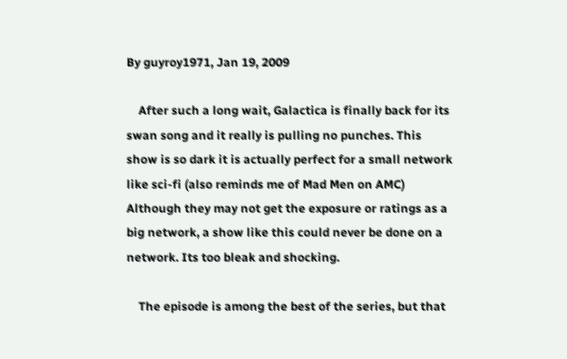By guyroy1971, Jan 19, 2009

    After such a long wait, Galactica is finally back for its swan song and it really is pulling no punches. This show is so dark it is actually perfect for a small network like sci-fi (also reminds me of Mad Men on AMC) Although they may not get the exposure or ratings as a big network, a show like this could never be done on a network. Its too bleak and shocking.

    The episode is among the best of the series, but that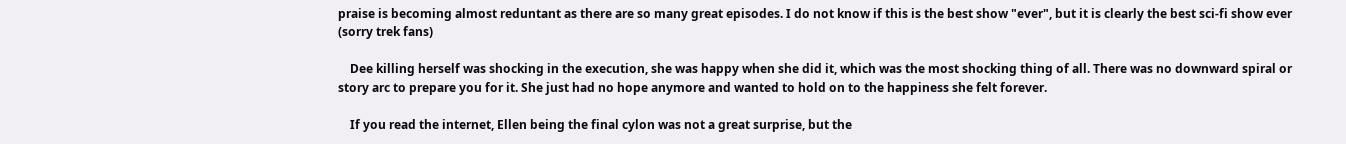praise is becoming almost reduntant as there are so many great episodes. I do not know if this is the best show "ever", but it is clearly the best sci-fi show ever (sorry trek fans)

    Dee killing herself was shocking in the execution, she was happy when she did it, which was the most shocking thing of all. There was no downward spiral or story arc to prepare you for it. She just had no hope anymore and wanted to hold on to the happiness she felt forever.

    If you read the internet, Ellen being the final cylon was not a great surprise, but the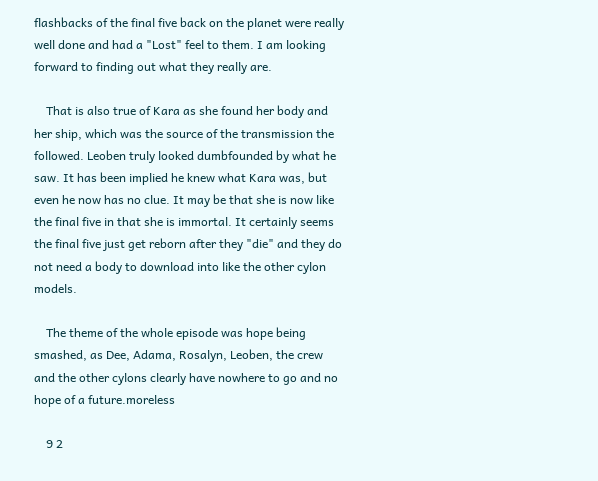flashbacks of the final five back on the planet were really well done and had a "Lost" feel to them. I am looking forward to finding out what they really are.

    That is also true of Kara as she found her body and her ship, which was the source of the transmission the followed. Leoben truly looked dumbfounded by what he saw. It has been implied he knew what Kara was, but even he now has no clue. It may be that she is now like the final five in that she is immortal. It certainly seems the final five just get reborn after they "die" and they do not need a body to download into like the other cylon models.

    The theme of the whole episode was hope being smashed, as Dee, Adama, Rosalyn, Leoben, the crew and the other cylons clearly have nowhere to go and no hope of a future.moreless

    9 2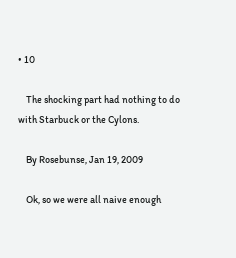• 10

    The shocking part had nothing to do with Starbuck or the Cylons.

    By Rosebunse, Jan 19, 2009

    Ok, so we were all naive enough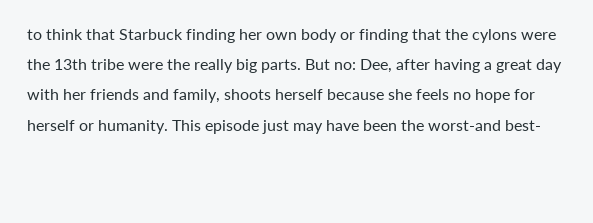to think that Starbuck finding her own body or finding that the cylons were the 13th tribe were the really big parts. But no: Dee, after having a great day with her friends and family, shoots herself because she feels no hope for herself or humanity. This episode just may have been the worst-and best-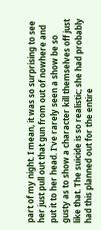part of my night. I mean, it was so surprising to see her just pull out that gun from out of nowhere and put it to her head. I've rarely seen a show be so gusty as to show a character kill themselves off just like that. The suicide is so realistic; she had probably had this planned out for the entire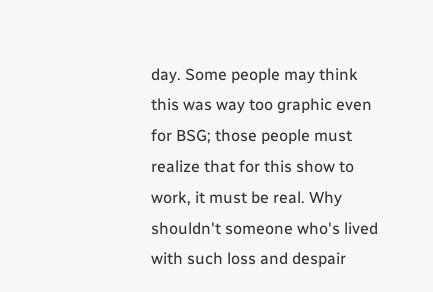day. Some people may think this was way too graphic even for BSG; those people must realize that for this show to work, it must be real. Why shouldn't someone who's lived with such loss and despair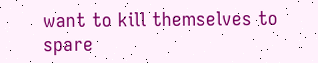want to kill themselves to spare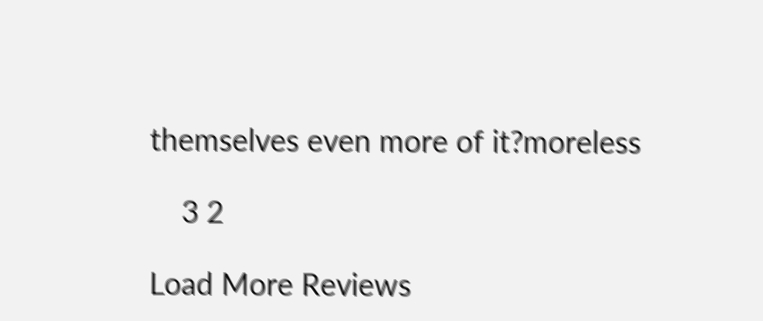themselves even more of it?moreless

    3 2

Load More Reviews